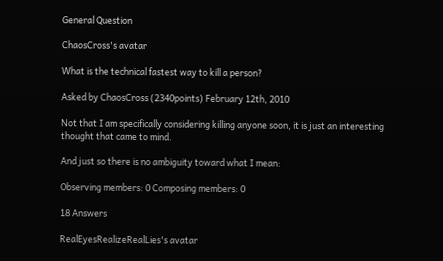General Question

ChaosCross's avatar

What is the technical fastest way to kill a person?

Asked by ChaosCross (2340points) February 12th, 2010

Not that I am specifically considering killing anyone soon, it is just an interesting thought that came to mind.

And just so there is no ambiguity toward what I mean:

Observing members: 0 Composing members: 0

18 Answers

RealEyesRealizeRealLies's avatar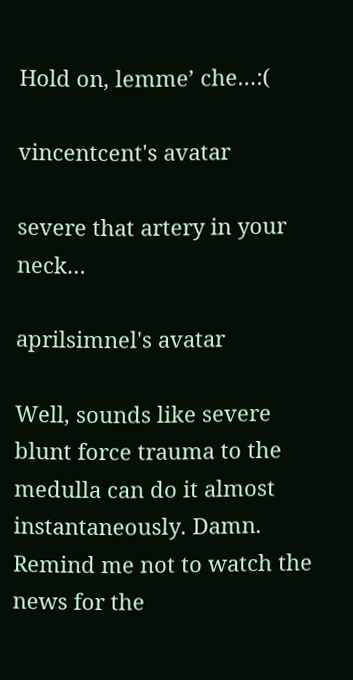Hold on, lemme’ che…:(

vincentcent's avatar

severe that artery in your neck…

aprilsimnel's avatar

Well, sounds like severe blunt force trauma to the medulla can do it almost instantaneously. Damn. Remind me not to watch the news for the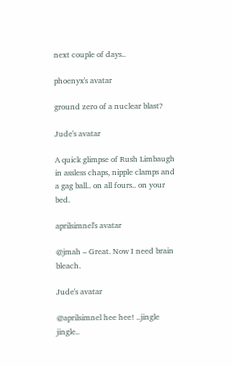next couple of days..

phoenyx's avatar

ground zero of a nuclear blast?

Jude's avatar

A quick glimpse of Rush Limbaugh in assless chaps, nipple clamps and a gag ball.. on all fours.. on your bed.

aprilsimnel's avatar

@jmah – Great. Now I need brain bleach.

Jude's avatar

@aprilsimnel hee hee! ..jingle jingle..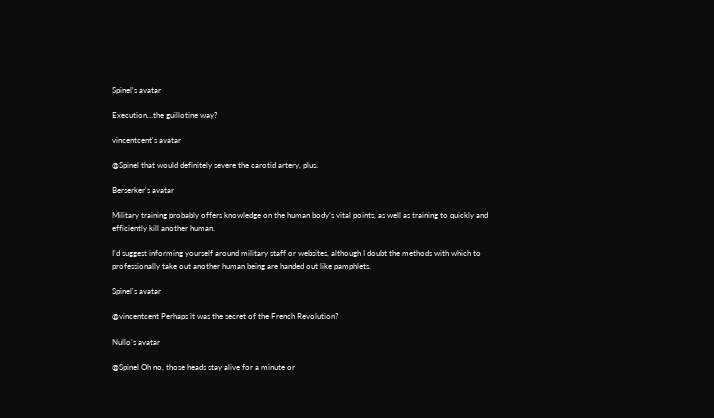Spinel's avatar

Execution…the guillotine way?

vincentcent's avatar

@Spinel that would definitely severe the carotid artery, plus.

Berserker's avatar

Military training probably offers knowledge on the human body’s vital points, as well as training to quickly and efficiently kill another human.

I’d suggest informing yourself around military staff or websites, although I doubt the methods with which to professionally take out another human being are handed out like pamphlets.

Spinel's avatar

@vincentcent Perhaps it was the secret of the French Revolution?

Nullo's avatar

@Spinel Oh no, those heads stay alive for a minute or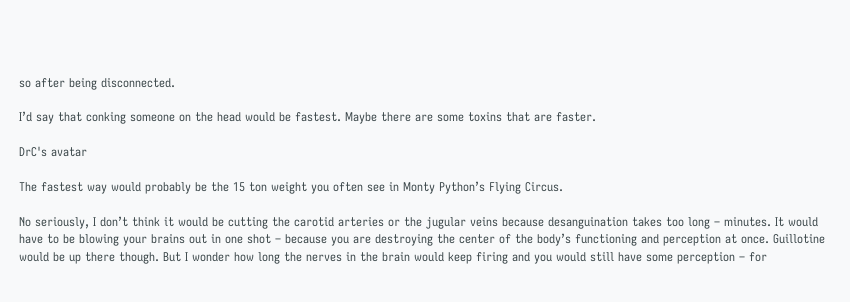so after being disconnected.

I’d say that conking someone on the head would be fastest. Maybe there are some toxins that are faster.

DrC's avatar

The fastest way would probably be the 15 ton weight you often see in Monty Python’s Flying Circus.

No seriously, I don’t think it would be cutting the carotid arteries or the jugular veins because desanguination takes too long – minutes. It would have to be blowing your brains out in one shot – because you are destroying the center of the body’s functioning and perception at once. Guillotine would be up there though. But I wonder how long the nerves in the brain would keep firing and you would still have some perception – for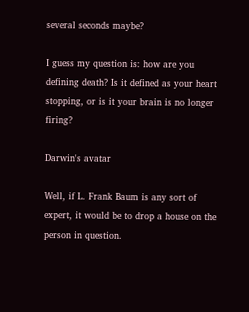several seconds maybe?

I guess my question is: how are you defining death? Is it defined as your heart stopping, or is it your brain is no longer firing?

Darwin's avatar

Well, if L. Frank Baum is any sort of expert, it would be to drop a house on the person in question.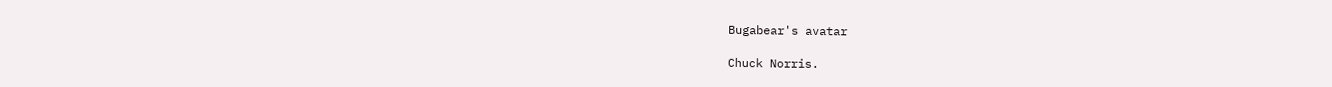Bugabear's avatar

Chuck Norris.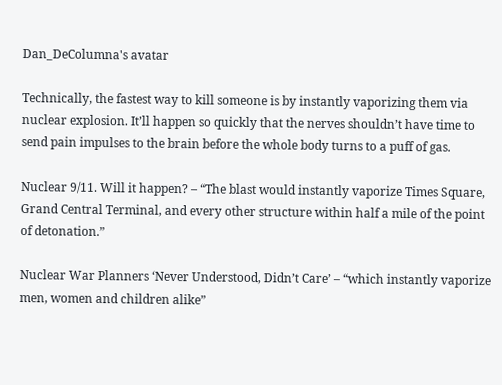Dan_DeColumna's avatar

Technically, the fastest way to kill someone is by instantly vaporizing them via nuclear explosion. It’ll happen so quickly that the nerves shouldn’t have time to send pain impulses to the brain before the whole body turns to a puff of gas.

Nuclear 9/11. Will it happen? – “The blast would instantly vaporize Times Square, Grand Central Terminal, and every other structure within half a mile of the point of detonation.”

Nuclear War Planners ‘Never Understood, Didn’t Care’ – “which instantly vaporize men, women and children alike”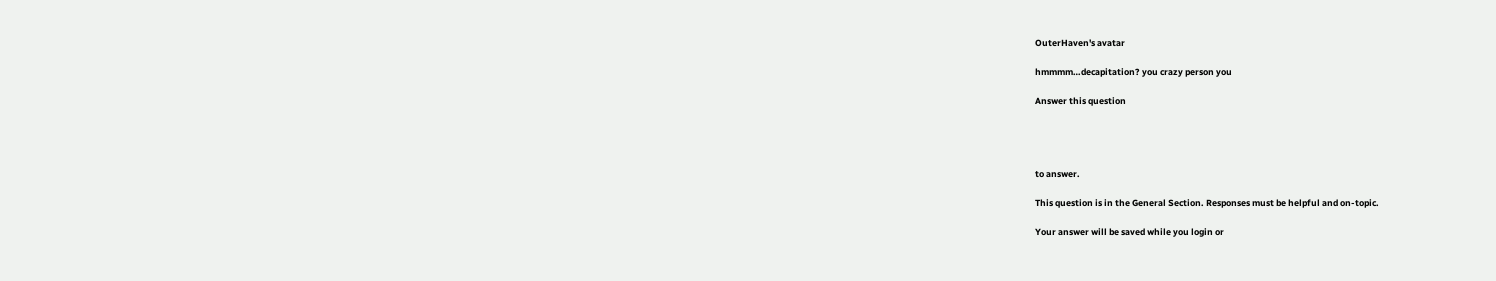OuterHaven's avatar

hmmmm…decapitation? you crazy person you

Answer this question




to answer.

This question is in the General Section. Responses must be helpful and on-topic.

Your answer will be saved while you login or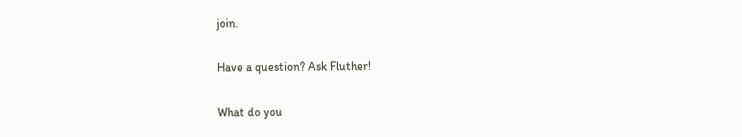join.

Have a question? Ask Fluther!

What do you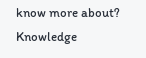know more about?
Knowledge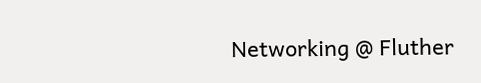Networking @ Fluther